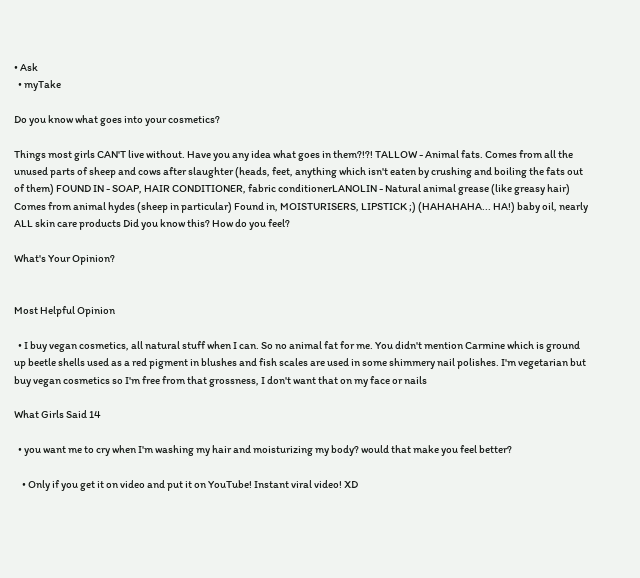• Ask
  • myTake

Do you know what goes into your cosmetics?

Things most girls CAN'T live without. Have you any idea what goes in them?!?! TALLOW - Animal fats. Comes from all the unused parts of sheep and cows after slaughter (heads, feet, anything which isn't eaten by crushing and boiling the fats out of them) FOUND IN - SOAP, HAIR CONDITIONER, fabric conditionerLANOLIN - Natural animal grease (like greasy hair) Comes from animal hydes (sheep in particular) Found in, MOISTURISERS, LIPSTICK ;) (HAHAHAHA... HA!) baby oil, nearly ALL skin care products Did you know this? How do you feel?

What's Your Opinion?


Most Helpful Opinion

  • I buy vegan cosmetics, all natural stuff when I can. So no animal fat for me. You didn't mention Carmine which is ground up beetle shells used as a red pigment in blushes and fish scales are used in some shimmery nail polishes. I'm vegetarian but buy vegan cosmetics so I'm free from that grossness, I don't want that on my face or nails

What Girls Said 14

  • you want me to cry when I'm washing my hair and moisturizing my body? would that make you feel better?

    • Only if you get it on video and put it on YouTube! Instant viral video! XD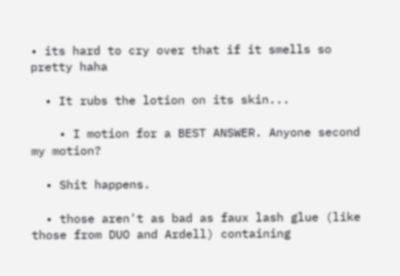• its hard to cry over that if it smells so pretty haha

  • It rubs the lotion on its skin...

    • I motion for a BEST ANSWER. Anyone second my motion?

  • Shit happens.

  • those aren't as bad as faux lash glue (like those from DUO and Ardell) containing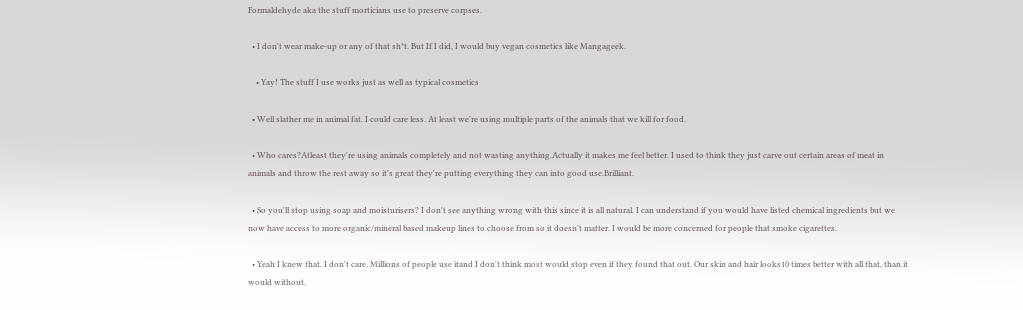Formaldehyde aka the stuff morticians use to preserve corpses.

  • I don't wear make-up or any of that sh*t. But If I did, I would buy vegan cosmetics like Mangageek.

    • Yay! The stuff I use works just as well as typical cosmetics

  • Well slather me in animal fat. I could care less. At least we're using multiple parts of the animals that we kill for food.

  • Who cares?Atleast they're using animals completely and not wasting anything.Actually it makes me feel better. I used to think they just carve out certain areas of meat in animals and throw the rest away so it's great they're putting everything they can into good use.Brilliant.

  • So you'll stop using soap and moisturisers? I don't see anything wrong with this since it is all natural. I can understand if you would have listed chemical ingredients but we now have access to more organic/mineral based makeup lines to choose from so it doesn't matter. I would be more concerned for people that smoke cigarettes.

  • Yeah I knew that. I don't care. Millions of people use itand I don't think most would stop even if they found that out. Our skin and hair looks10 times better with all that, than it would without.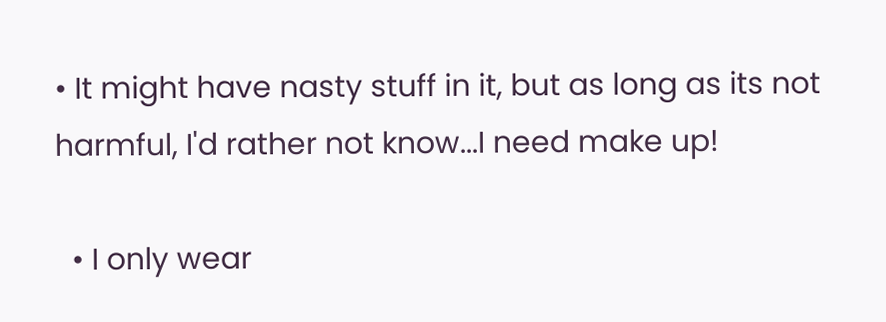• It might have nasty stuff in it, but as long as its not harmful, I'd rather not know...I need make up!

  • I only wear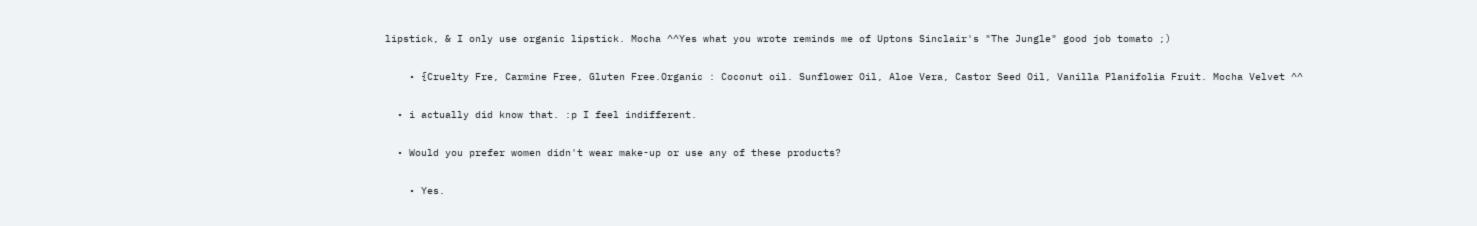lipstick, & I only use organic lipstick. Mocha ^^Yes what you wrote reminds me of Uptons Sinclair's "The Jungle" good job tomato ;)

    • {Cruelty Fre, Carmine Free, Gluten Free.Organic : Coconut oil. Sunflower Oil, Aloe Vera, Castor Seed Oil, Vanilla Planifolia Fruit. Mocha Velvet ^^

  • i actually did know that. :p I feel indifferent.

  • Would you prefer women didn't wear make-up or use any of these products?

    • Yes.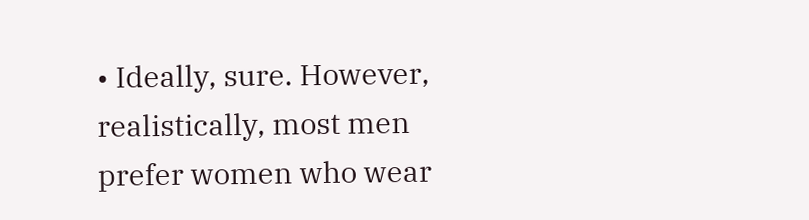• Ideally, sure. However, realistically, most men prefer women who wear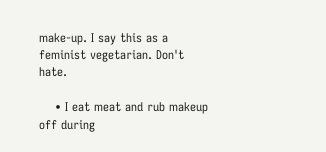make-up. I say this as a feminist vegetarian. Don't hate.

    • I eat meat and rub makeup off during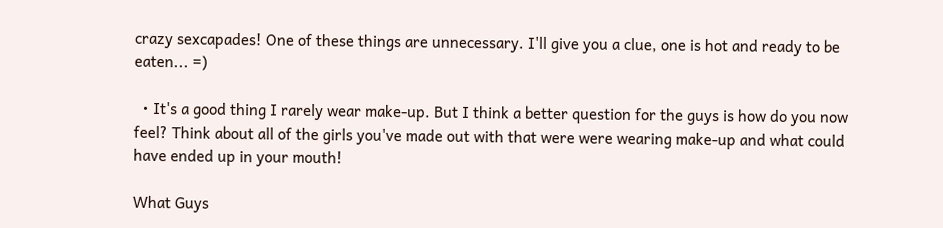crazy sexcapades! One of these things are unnecessary. I'll give you a clue, one is hot and ready to be eaten... =)

  • It's a good thing I rarely wear make-up. But I think a better question for the guys is how do you now feel? Think about all of the girls you've made out with that were were wearing make-up and what could have ended up in your mouth!

What Guys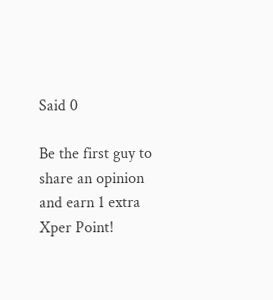Said 0

Be the first guy to share an opinion and earn 1 extra Xper Point!